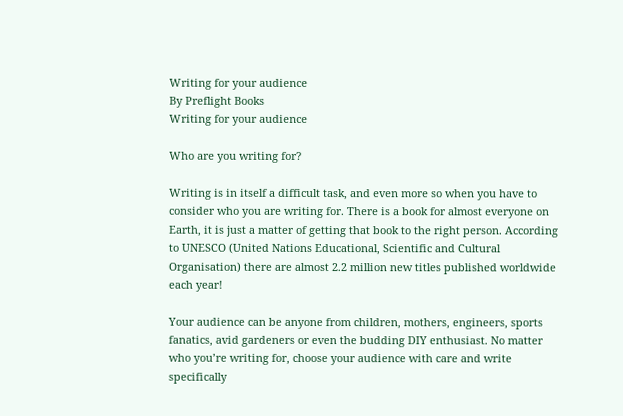Writing for your audience
By Preflight Books
Writing for your audience

Who are you writing for?

Writing is in itself a difficult task, and even more so when you have to consider who you are writing for. There is a book for almost everyone on Earth, it is just a matter of getting that book to the right person. According to UNESCO (United Nations Educational, Scientific and Cultural Organisation) there are almost 2.2 million new titles published worldwide each year!

Your audience can be anyone from children, mothers, engineers, sports fanatics, avid gardeners or even the budding DIY enthusiast. No matter who you’re writing for, choose your audience with care and write specifically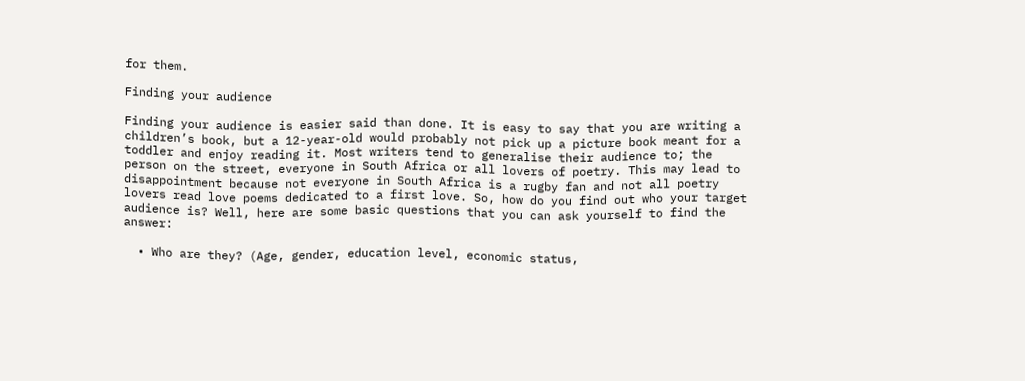for them.

Finding your audience

Finding your audience is easier said than done. It is easy to say that you are writing a children’s book, but a 12-year-old would probably not pick up a picture book meant for a toddler and enjoy reading it. Most writers tend to generalise their audience to; the person on the street, everyone in South Africa or all lovers of poetry. This may lead to disappointment because not everyone in South Africa is a rugby fan and not all poetry lovers read love poems dedicated to a first love. So, how do you find out who your target audience is? Well, here are some basic questions that you can ask yourself to find the answer:

  • Who are they? (Age, gender, education level, economic status,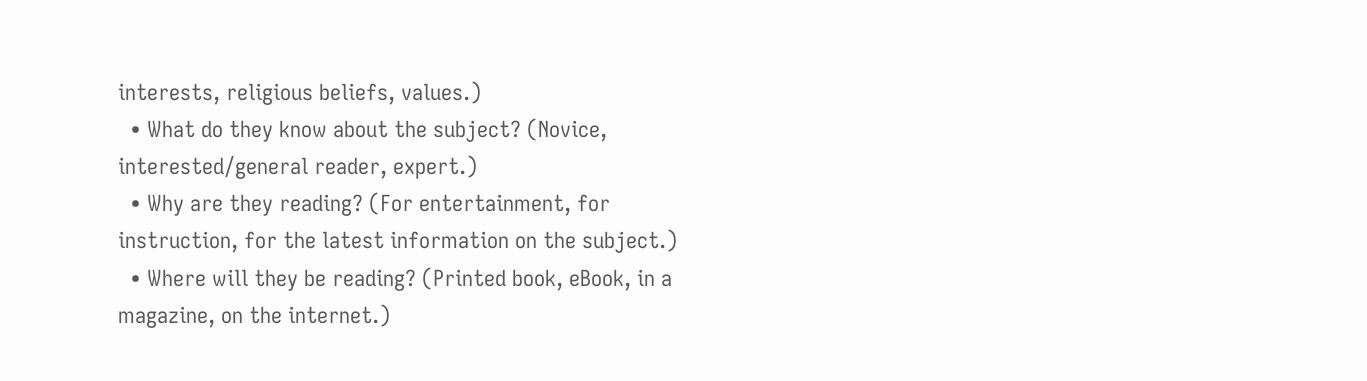interests, religious beliefs, values.)
  • What do they know about the subject? (Novice, interested/general reader, expert.)
  • Why are they reading? (For entertainment, for instruction, for the latest information on the subject.)
  • Where will they be reading? (Printed book, eBook, in a magazine, on the internet.)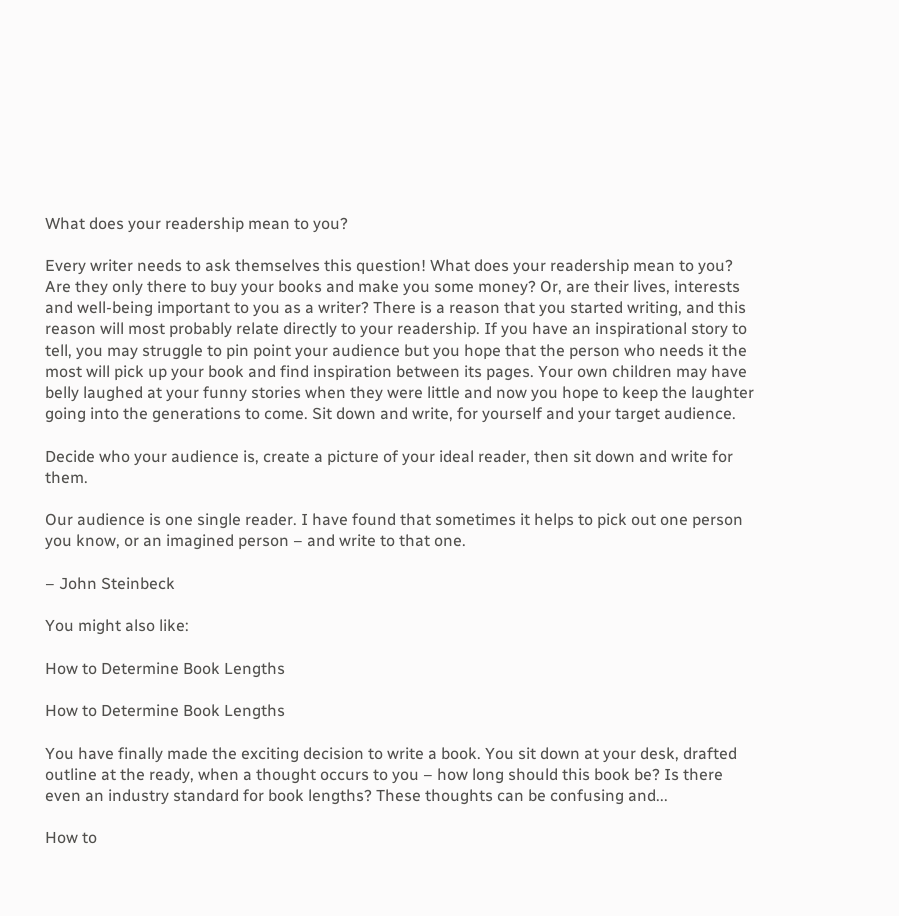What does your readership mean to you?

Every writer needs to ask themselves this question! What does your readership mean to you? Are they only there to buy your books and make you some money? Or, are their lives, interests and well-being important to you as a writer? There is a reason that you started writing, and this reason will most probably relate directly to your readership. If you have an inspirational story to tell, you may struggle to pin point your audience but you hope that the person who needs it the most will pick up your book and find inspiration between its pages. Your own children may have belly laughed at your funny stories when they were little and now you hope to keep the laughter going into the generations to come. Sit down and write, for yourself and your target audience.

Decide who your audience is, create a picture of your ideal reader, then sit down and write for them.

Our audience is one single reader. I have found that sometimes it helps to pick out one person you know, or an imagined person – and write to that one.

– John Steinbeck

You might also like:

How to Determine Book Lengths

How to Determine Book Lengths

You have finally made the exciting decision to write a book. You sit down at your desk, drafted outline at the ready, when a thought occurs to you – how long should this book be? Is there even an industry standard for book lengths? These thoughts can be confusing and...

How to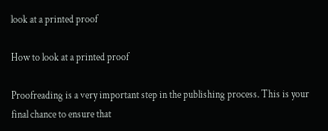look at a printed proof

How to look at a printed proof

Proofreading is a very important step in the publishing process. This is your final chance to ensure that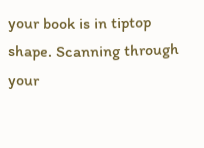your book is in tiptop shape. Scanning through your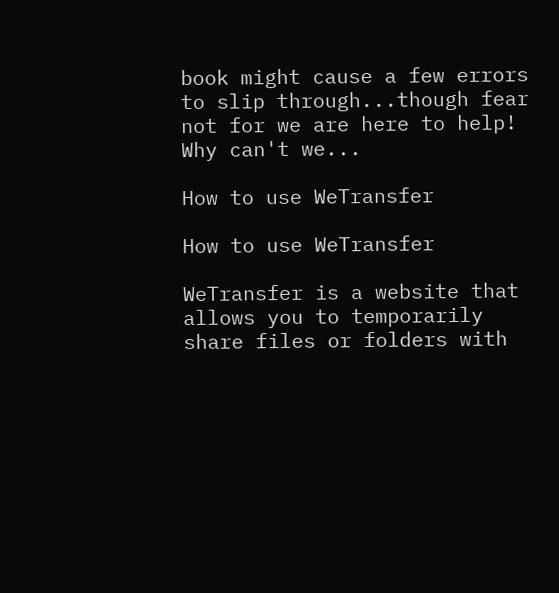book might cause a few errors to slip through...though fear not for we are here to help! Why can't we...

How to use WeTransfer

How to use WeTransfer

WeTransfer is a website that allows you to temporarily share files or folders with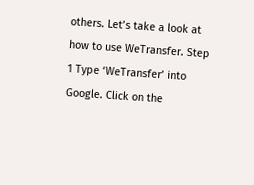others. Let’s take a look at how to use WeTransfer. Step 1 Type ‘WeTransfer’ into Google. Click on the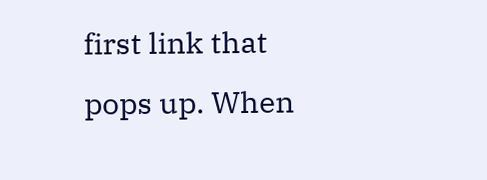first link that pops up. When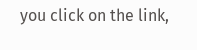you click on the link,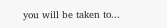you will be taken to...